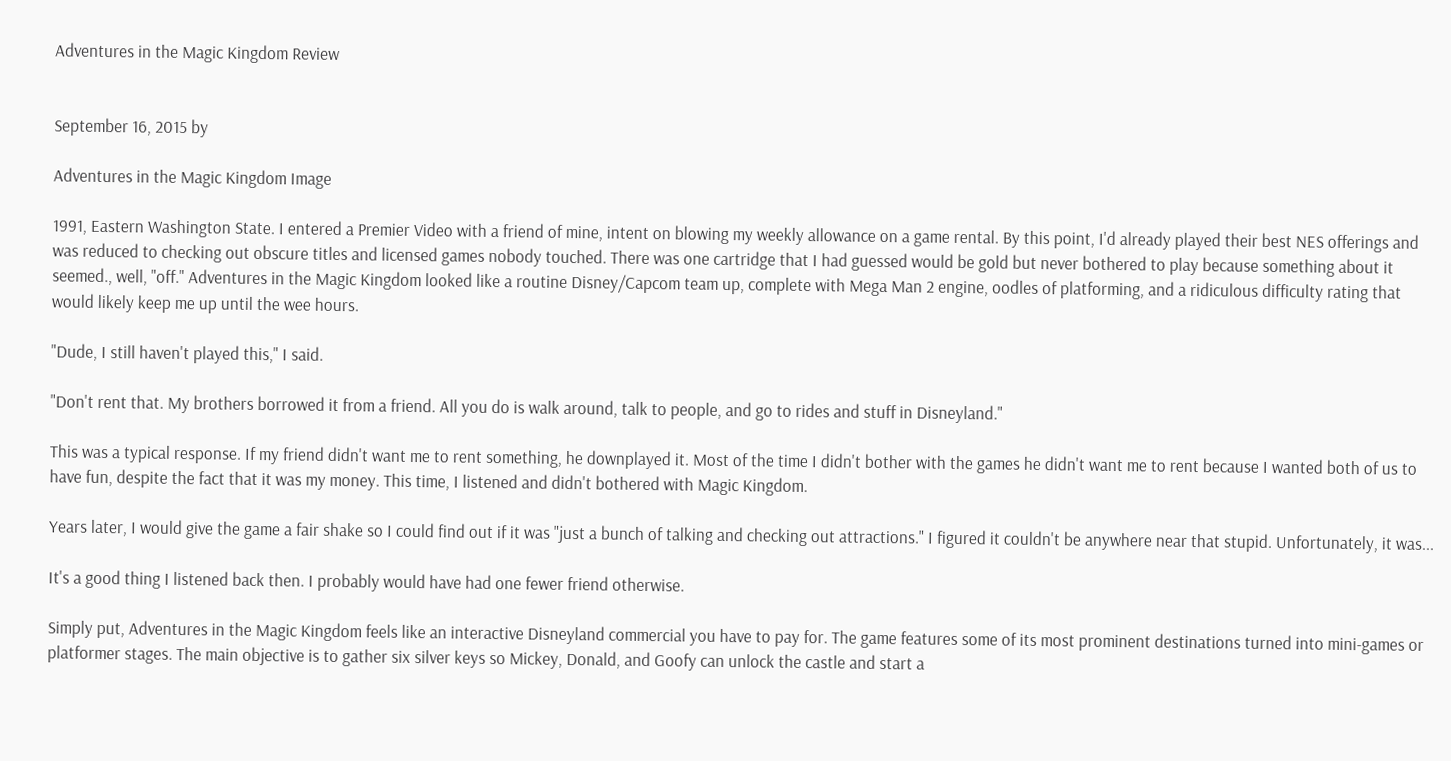Adventures in the Magic Kingdom Review


September 16, 2015 by

Adventures in the Magic Kingdom Image

1991, Eastern Washington State. I entered a Premier Video with a friend of mine, intent on blowing my weekly allowance on a game rental. By this point, I'd already played their best NES offerings and was reduced to checking out obscure titles and licensed games nobody touched. There was one cartridge that I had guessed would be gold but never bothered to play because something about it seemed., well, "off." Adventures in the Magic Kingdom looked like a routine Disney/Capcom team up, complete with Mega Man 2 engine, oodles of platforming, and a ridiculous difficulty rating that would likely keep me up until the wee hours.

"Dude, I still haven't played this," I said.

"Don't rent that. My brothers borrowed it from a friend. All you do is walk around, talk to people, and go to rides and stuff in Disneyland."

This was a typical response. If my friend didn't want me to rent something, he downplayed it. Most of the time I didn't bother with the games he didn't want me to rent because I wanted both of us to have fun, despite the fact that it was my money. This time, I listened and didn't bothered with Magic Kingdom.

Years later, I would give the game a fair shake so I could find out if it was "just a bunch of talking and checking out attractions." I figured it couldn't be anywhere near that stupid. Unfortunately, it was...

It's a good thing I listened back then. I probably would have had one fewer friend otherwise.

Simply put, Adventures in the Magic Kingdom feels like an interactive Disneyland commercial you have to pay for. The game features some of its most prominent destinations turned into mini-games or platformer stages. The main objective is to gather six silver keys so Mickey, Donald, and Goofy can unlock the castle and start a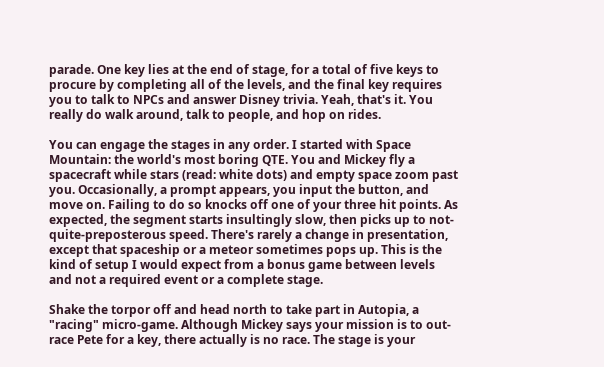parade. One key lies at the end of stage, for a total of five keys to procure by completing all of the levels, and the final key requires you to talk to NPCs and answer Disney trivia. Yeah, that's it. You really do walk around, talk to people, and hop on rides.

You can engage the stages in any order. I started with Space Mountain: the world's most boring QTE. You and Mickey fly a spacecraft while stars (read: white dots) and empty space zoom past you. Occasionally, a prompt appears, you input the button, and move on. Failing to do so knocks off one of your three hit points. As expected, the segment starts insultingly slow, then picks up to not-quite-preposterous speed. There's rarely a change in presentation, except that spaceship or a meteor sometimes pops up. This is the kind of setup I would expect from a bonus game between levels and not a required event or a complete stage.

Shake the torpor off and head north to take part in Autopia, a "racing" micro-game. Although Mickey says your mission is to out-race Pete for a key, there actually is no race. The stage is your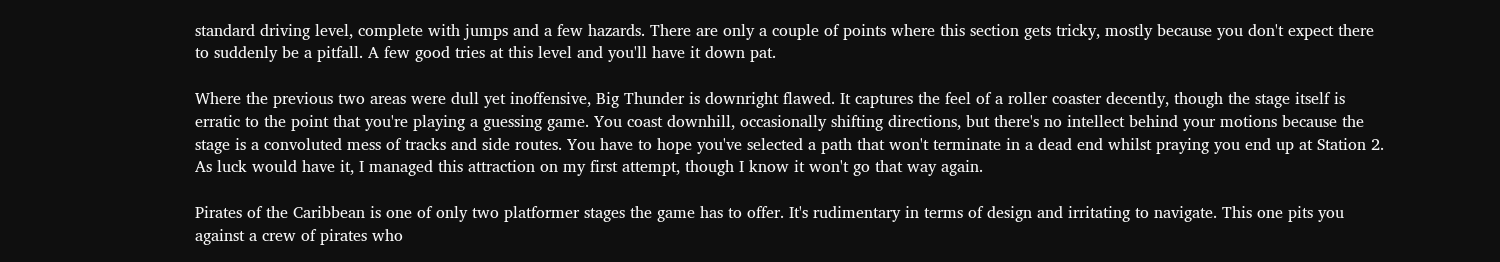standard driving level, complete with jumps and a few hazards. There are only a couple of points where this section gets tricky, mostly because you don't expect there to suddenly be a pitfall. A few good tries at this level and you'll have it down pat.

Where the previous two areas were dull yet inoffensive, Big Thunder is downright flawed. It captures the feel of a roller coaster decently, though the stage itself is erratic to the point that you're playing a guessing game. You coast downhill, occasionally shifting directions, but there's no intellect behind your motions because the stage is a convoluted mess of tracks and side routes. You have to hope you've selected a path that won't terminate in a dead end whilst praying you end up at Station 2. As luck would have it, I managed this attraction on my first attempt, though I know it won't go that way again.

Pirates of the Caribbean is one of only two platformer stages the game has to offer. It's rudimentary in terms of design and irritating to navigate. This one pits you against a crew of pirates who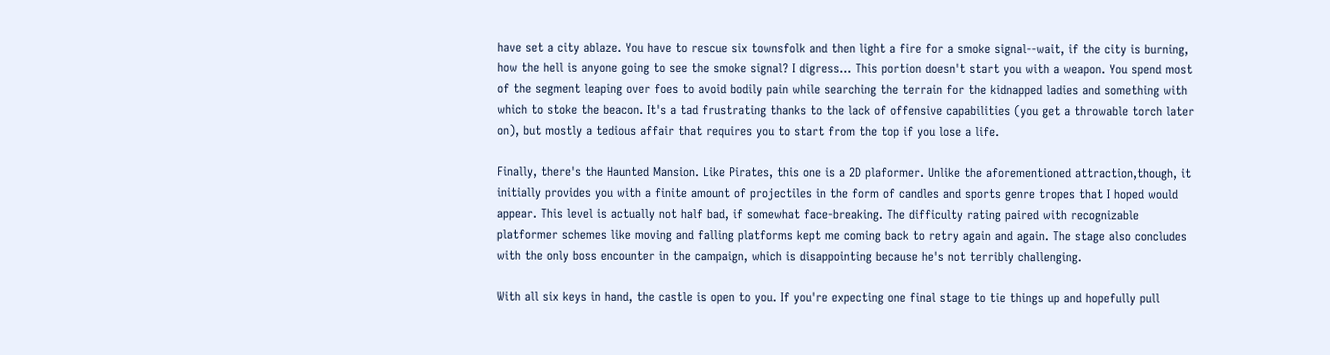have set a city ablaze. You have to rescue six townsfolk and then light a fire for a smoke signal--wait, if the city is burning, how the hell is anyone going to see the smoke signal? I digress... This portion doesn't start you with a weapon. You spend most of the segment leaping over foes to avoid bodily pain while searching the terrain for the kidnapped ladies and something with which to stoke the beacon. It's a tad frustrating thanks to the lack of offensive capabilities (you get a throwable torch later on), but mostly a tedious affair that requires you to start from the top if you lose a life.

Finally, there's the Haunted Mansion. Like Pirates, this one is a 2D plaformer. Unlike the aforementioned attraction,though, it initially provides you with a finite amount of projectiles in the form of candles and sports genre tropes that I hoped would appear. This level is actually not half bad, if somewhat face-breaking. The difficulty rating paired with recognizable platformer schemes like moving and falling platforms kept me coming back to retry again and again. The stage also concludes with the only boss encounter in the campaign, which is disappointing because he's not terribly challenging.

With all six keys in hand, the castle is open to you. If you're expecting one final stage to tie things up and hopefully pull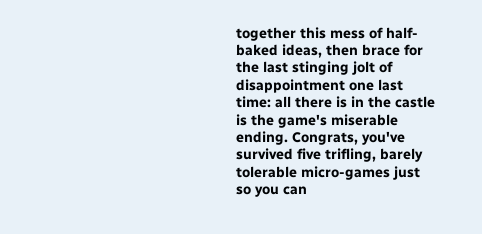together this mess of half-baked ideas, then brace for the last stinging jolt of disappointment one last time: all there is in the castle is the game's miserable ending. Congrats, you've survived five trifling, barely tolerable micro-games just so you can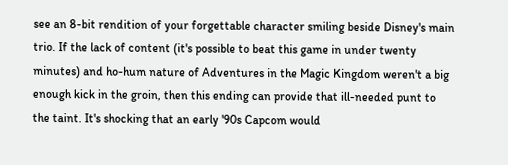see an 8-bit rendition of your forgettable character smiling beside Disney's main trio. If the lack of content (it's possible to beat this game in under twenty minutes) and ho-hum nature of Adventures in the Magic Kingdom weren't a big enough kick in the groin, then this ending can provide that ill-needed punt to the taint. It's shocking that an early '90s Capcom would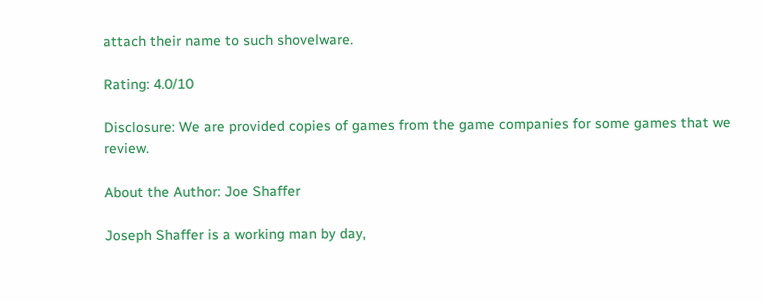attach their name to such shovelware.

Rating: 4.0/10

Disclosure: We are provided copies of games from the game companies for some games that we review.

About the Author: Joe Shaffer

Joseph Shaffer is a working man by day,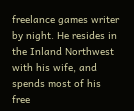freelance games writer by night. He resides in the Inland Northwest with his wife, and spends most of his free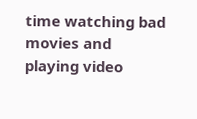time watching bad movies and playing video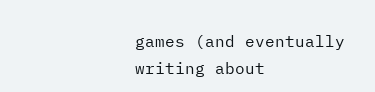games (and eventually writing about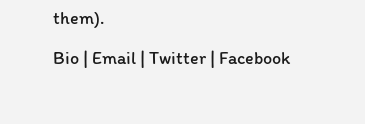them).

Bio | Email | Twitter | Facebook